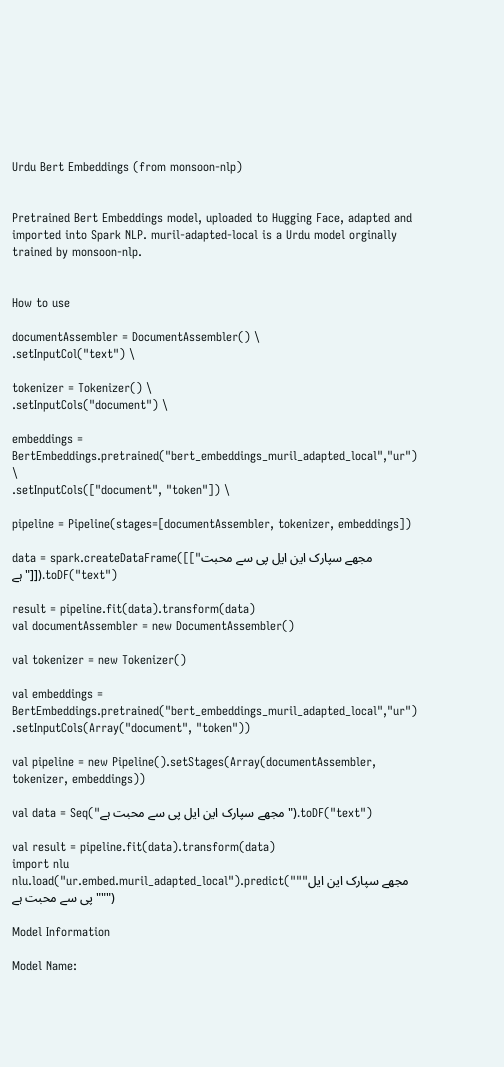Urdu Bert Embeddings (from monsoon-nlp)


Pretrained Bert Embeddings model, uploaded to Hugging Face, adapted and imported into Spark NLP. muril-adapted-local is a Urdu model orginally trained by monsoon-nlp.


How to use

documentAssembler = DocumentAssembler() \
.setInputCol("text") \

tokenizer = Tokenizer() \
.setInputCols("document") \

embeddings = BertEmbeddings.pretrained("bert_embeddings_muril_adapted_local","ur") \
.setInputCols(["document", "token"]) \

pipeline = Pipeline(stages=[documentAssembler, tokenizer, embeddings])

data = spark.createDataFrame([["مجھے سپارک این ایل پی سے محبت ہے"]]).toDF("text")

result = pipeline.fit(data).transform(data)
val documentAssembler = new DocumentAssembler()

val tokenizer = new Tokenizer()

val embeddings = BertEmbeddings.pretrained("bert_embeddings_muril_adapted_local","ur")
.setInputCols(Array("document", "token"))

val pipeline = new Pipeline().setStages(Array(documentAssembler, tokenizer, embeddings))

val data = Seq("مجھے سپارک این ایل پی سے محبت ہے").toDF("text")

val result = pipeline.fit(data).transform(data)
import nlu
nlu.load("ur.embed.muril_adapted_local").predict("""مجھے سپارک این ایل پی سے محبت ہے""")

Model Information

Model Name: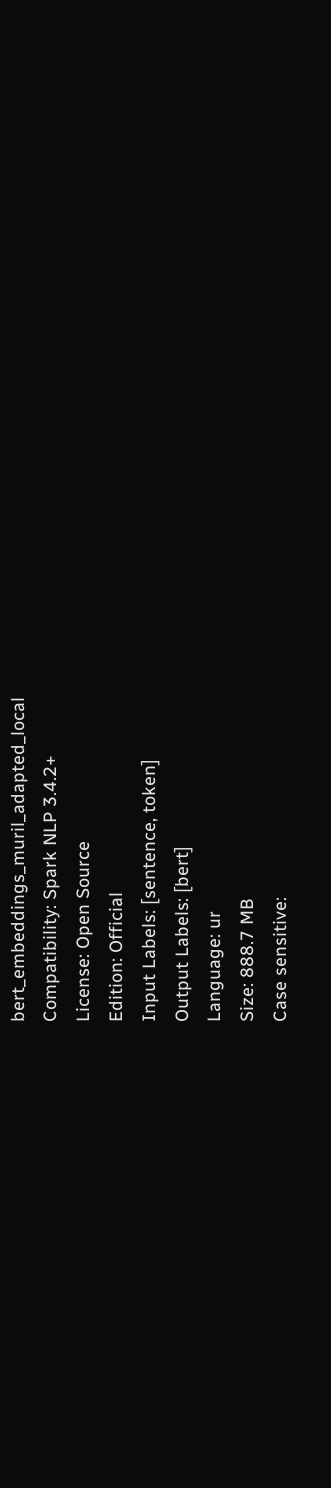bert_embeddings_muril_adapted_local
Compatibility: Spark NLP 3.4.2+
License: Open Source
Edition: Official
Input Labels: [sentence, token]
Output Labels: [bert]
Language: ur
Size: 888.7 MB
Case sensitive: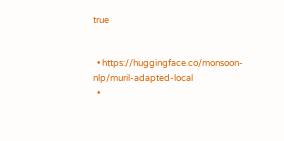true


  • https://huggingface.co/monsoon-nlp/muril-adapted-local
  •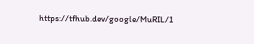https://tfhub.dev/google/MuRIL/1